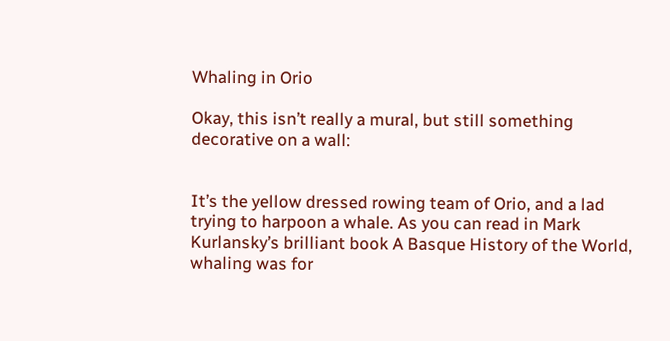Whaling in Orio

Okay, this isn’t really a mural, but still something decorative on a wall:


It’s the yellow dressed rowing team of Orio, and a lad trying to harpoon a whale. As you can read in Mark Kurlansky’s brilliant book A Basque History of the World, whaling was for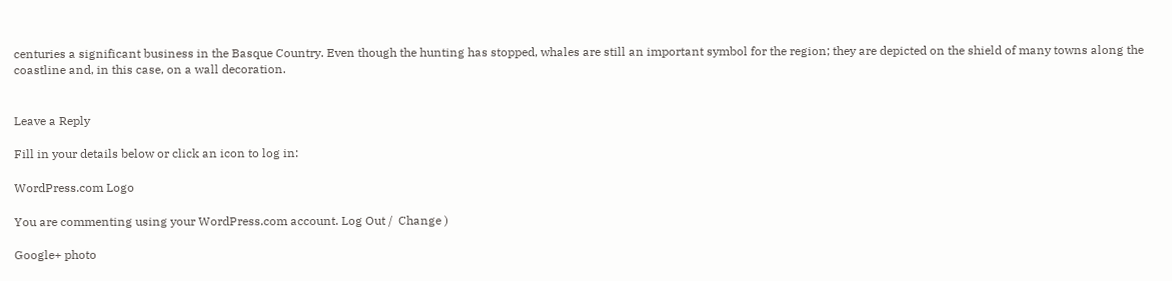centuries a significant business in the Basque Country. Even though the hunting has stopped, whales are still an important symbol for the region; they are depicted on the shield of many towns along the coastline and, in this case, on a wall decoration.


Leave a Reply

Fill in your details below or click an icon to log in:

WordPress.com Logo

You are commenting using your WordPress.com account. Log Out /  Change )

Google+ photo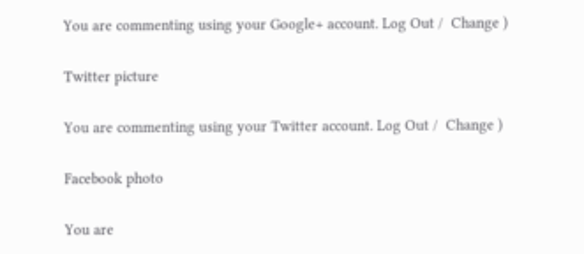You are commenting using your Google+ account. Log Out /  Change )

Twitter picture

You are commenting using your Twitter account. Log Out /  Change )

Facebook photo

You are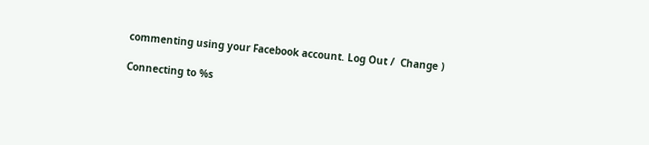commenting using your Facebook account. Log Out /  Change )

Connecting to %s